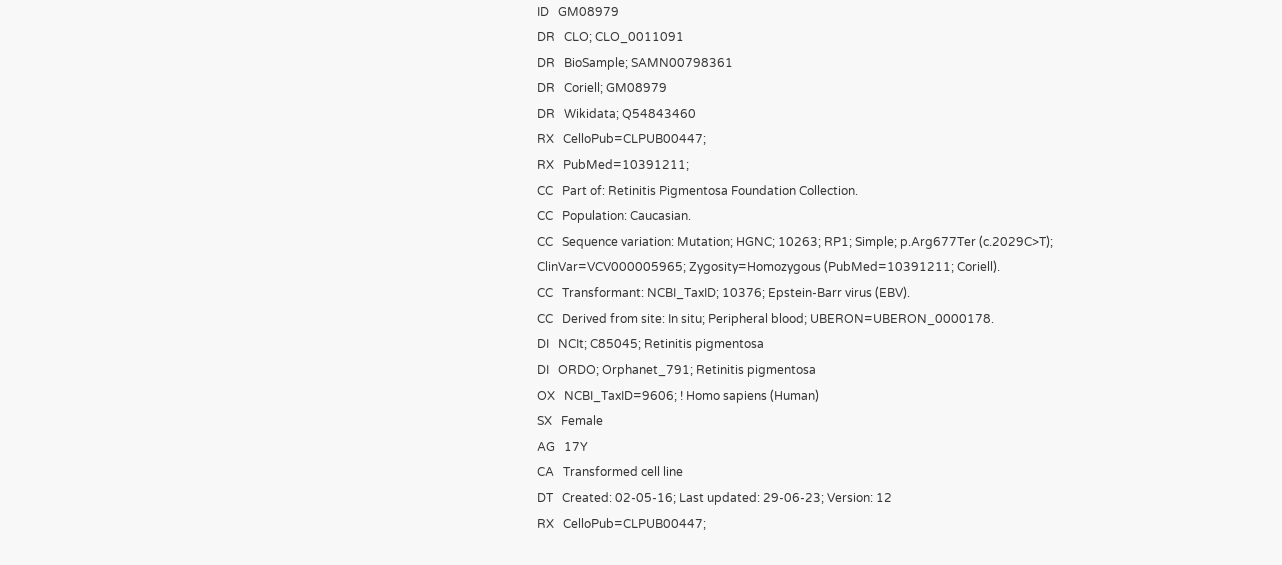ID   GM08979
DR   CLO; CLO_0011091
DR   BioSample; SAMN00798361
DR   Coriell; GM08979
DR   Wikidata; Q54843460
RX   CelloPub=CLPUB00447;
RX   PubMed=10391211;
CC   Part of: Retinitis Pigmentosa Foundation Collection.
CC   Population: Caucasian.
CC   Sequence variation: Mutation; HGNC; 10263; RP1; Simple; p.Arg677Ter (c.2029C>T); ClinVar=VCV000005965; Zygosity=Homozygous (PubMed=10391211; Coriell).
CC   Transformant: NCBI_TaxID; 10376; Epstein-Barr virus (EBV).
CC   Derived from site: In situ; Peripheral blood; UBERON=UBERON_0000178.
DI   NCIt; C85045; Retinitis pigmentosa
DI   ORDO; Orphanet_791; Retinitis pigmentosa
OX   NCBI_TaxID=9606; ! Homo sapiens (Human)
SX   Female
AG   17Y
CA   Transformed cell line
DT   Created: 02-05-16; Last updated: 29-06-23; Version: 12
RX   CelloPub=CLPUB00447;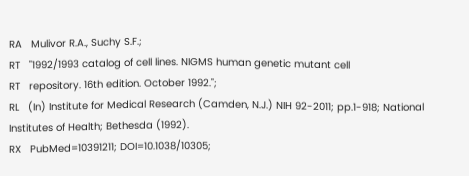RA   Mulivor R.A., Suchy S.F.;
RT   "1992/1993 catalog of cell lines. NIGMS human genetic mutant cell
RT   repository. 16th edition. October 1992.";
RL   (In) Institute for Medical Research (Camden, N.J.) NIH 92-2011; pp.1-918; National Institutes of Health; Bethesda (1992).
RX   PubMed=10391211; DOI=10.1038/10305;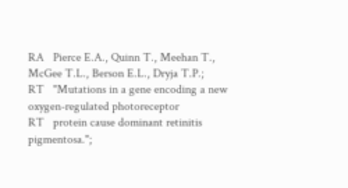RA   Pierce E.A., Quinn T., Meehan T., McGee T.L., Berson E.L., Dryja T.P.;
RT   "Mutations in a gene encoding a new oxygen-regulated photoreceptor
RT   protein cause dominant retinitis pigmentosa.";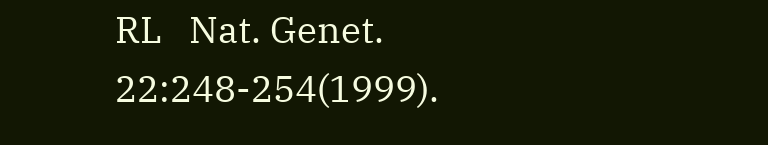RL   Nat. Genet. 22:248-254(1999).